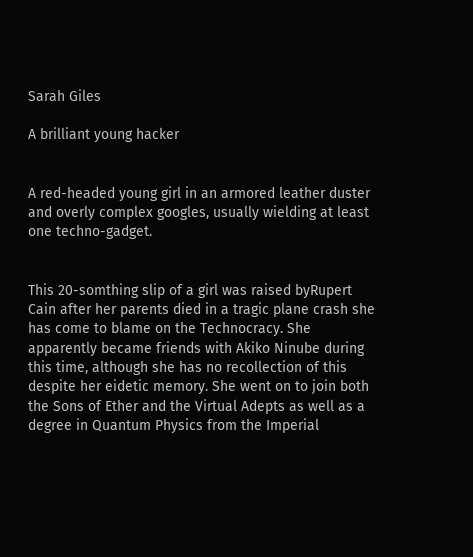Sarah Giles

A brilliant young hacker


A red-headed young girl in an armored leather duster and overly complex googles, usually wielding at least one techno-gadget.


This 20-somthing slip of a girl was raised byRupert Cain after her parents died in a tragic plane crash she has come to blame on the Technocracy. She apparently became friends with Akiko Ninube during this time, although she has no recollection of this despite her eidetic memory. She went on to join both the Sons of Ether and the Virtual Adepts as well as a degree in Quantum Physics from the Imperial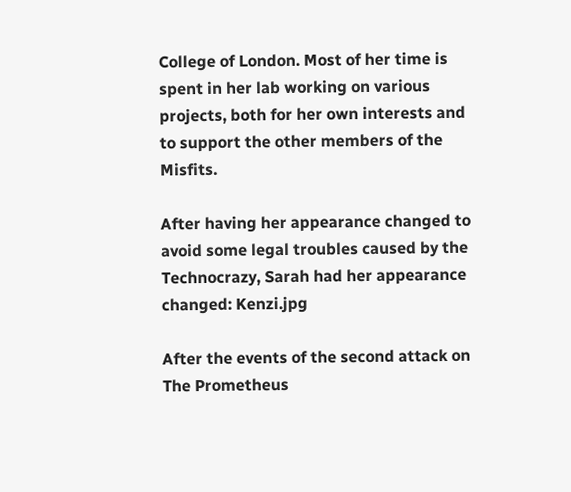College of London. Most of her time is spent in her lab working on various projects, both for her own interests and to support the other members of the Misfits.

After having her appearance changed to avoid some legal troubles caused by the Technocrazy, Sarah had her appearance changed: Kenzi.jpg

After the events of the second attack on The Prometheus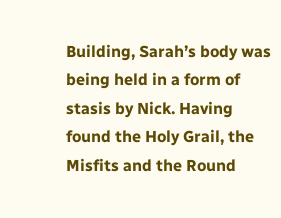Building, Sarah’s body was being held in a form of stasis by Nick. Having found the Holy Grail, the Misfits and the Round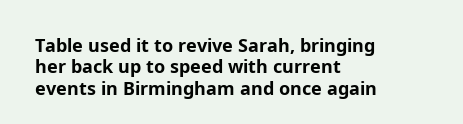Table used it to revive Sarah, bringing her back up to speed with current events in Birmingham and once again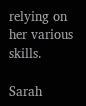relying on her various skills.

Sarah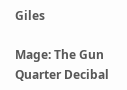Giles

Mage: The Gun Quarter Decibal